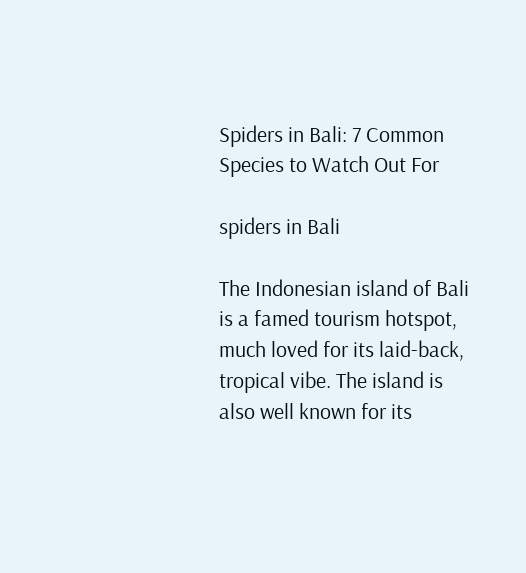Spiders in Bali: 7 Common Species to Watch Out For

spiders in Bali

The Indonesian island of Bali is a famed tourism hotspot, much loved for its laid-back, tropical vibe. The island is also well known for its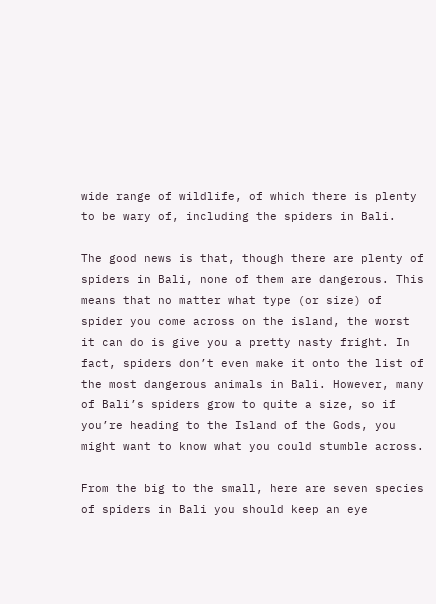wide range of wildlife, of which there is plenty to be wary of, including the spiders in Bali.

The good news is that, though there are plenty of spiders in Bali, none of them are dangerous. This means that no matter what type (or size) of spider you come across on the island, the worst it can do is give you a pretty nasty fright. In fact, spiders don’t even make it onto the list of the most dangerous animals in Bali. However, many of Bali’s spiders grow to quite a size, so if you’re heading to the Island of the Gods, you might want to know what you could stumble across.

From the big to the small, here are seven species of spiders in Bali you should keep an eye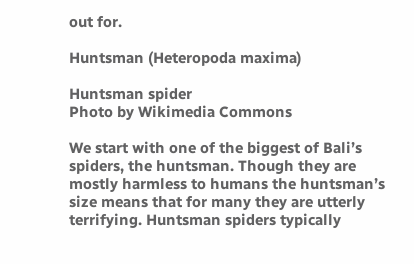out for.

Huntsman (Heteropoda maxima)

Huntsman spider
Photo by Wikimedia Commons

We start with one of the biggest of Bali’s spiders, the huntsman. Though they are mostly harmless to humans the huntsman’s size means that for many they are utterly terrifying. Huntsman spiders typically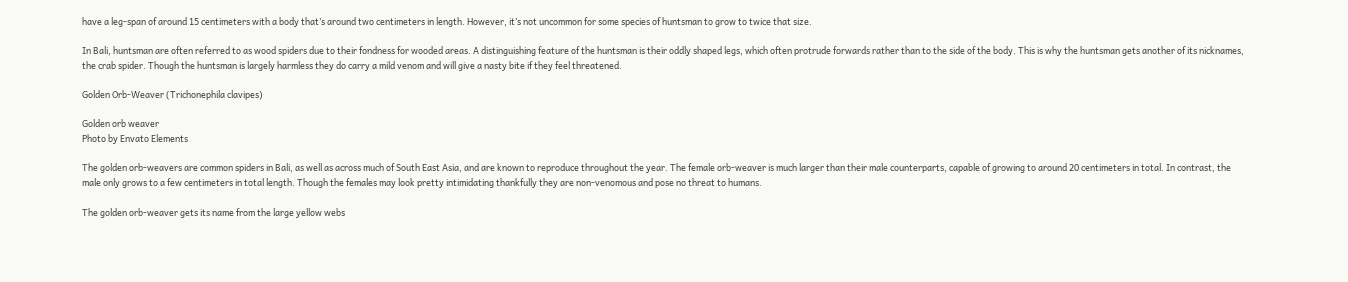have a leg-span of around 15 centimeters with a body that’s around two centimeters in length. However, it’s not uncommon for some species of huntsman to grow to twice that size.

In Bali, huntsman are often referred to as wood spiders due to their fondness for wooded areas. A distinguishing feature of the huntsman is their oddly shaped legs, which often protrude forwards rather than to the side of the body. This is why the huntsman gets another of its nicknames, the crab spider. Though the huntsman is largely harmless they do carry a mild venom and will give a nasty bite if they feel threatened.

Golden Orb-Weaver (Trichonephila clavipes)

Golden orb weaver
Photo by Envato Elements

The golden orb-weavers are common spiders in Bali, as well as across much of South East Asia, and are known to reproduce throughout the year. The female orb-weaver is much larger than their male counterparts, capable of growing to around 20 centimeters in total. In contrast, the male only grows to a few centimeters in total length. Though the females may look pretty intimidating thankfully they are non-venomous and pose no threat to humans.

The golden orb-weaver gets its name from the large yellow webs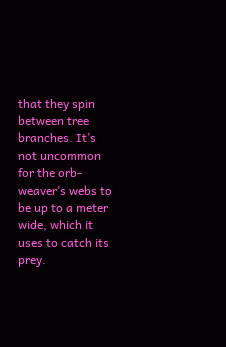that they spin between tree branches. It’s not uncommon for the orb-weaver’s webs to be up to a meter wide, which it uses to catch its prey.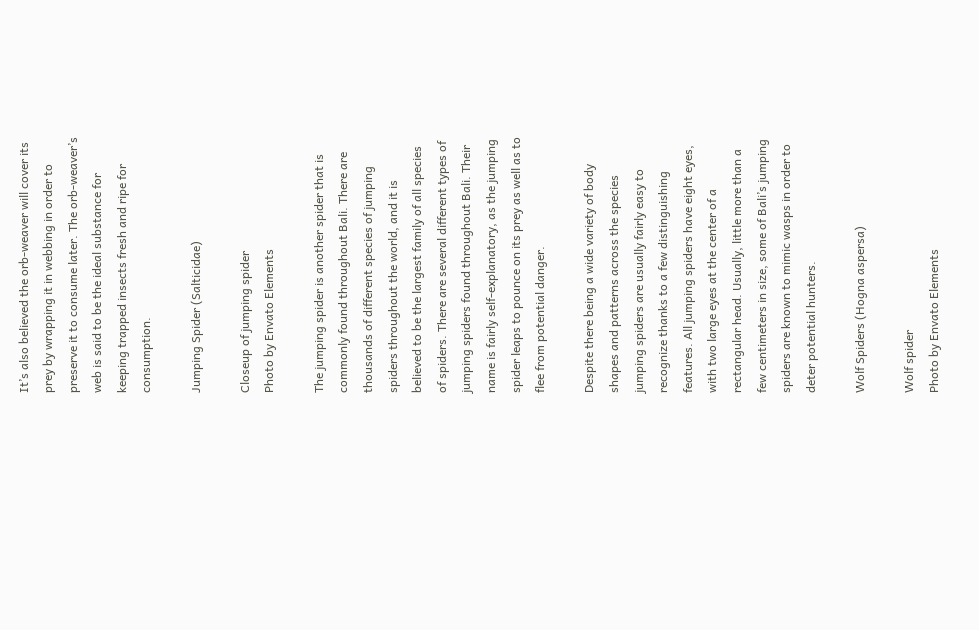It’s also believed the orb-weaver will cover its prey by wrapping it in webbing in order to preserve it to consume later. The orb-weaver’s web is said to be the ideal substance for keeping trapped insects fresh and ripe for consumption.

Jumping Spider (Salticidae)

Closeup of jumping spider
Photo by Envato Elements

The jumping spider is another spider that is commonly found throughout Bali. There are thousands of different species of jumping spiders throughout the world, and it is believed to be the largest family of all species of spiders. There are several different types of jumping spiders found throughout Bali. Their name is fairly self-explanatory, as the jumping spider leaps to pounce on its prey as well as to flee from potential danger.

Despite there being a wide variety of body shapes and patterns across the species jumping spiders are usually fairly easy to recognize thanks to a few distinguishing features. All jumping spiders have eight eyes, with two large eyes at the center of a rectangular head. Usually, little more than a few centimeters in size, some of Bali’s jumping spiders are known to mimic wasps in order to deter potential hunters.

Wolf Spiders (Hogna aspersa)

Wolf spider
Photo by Envato Elements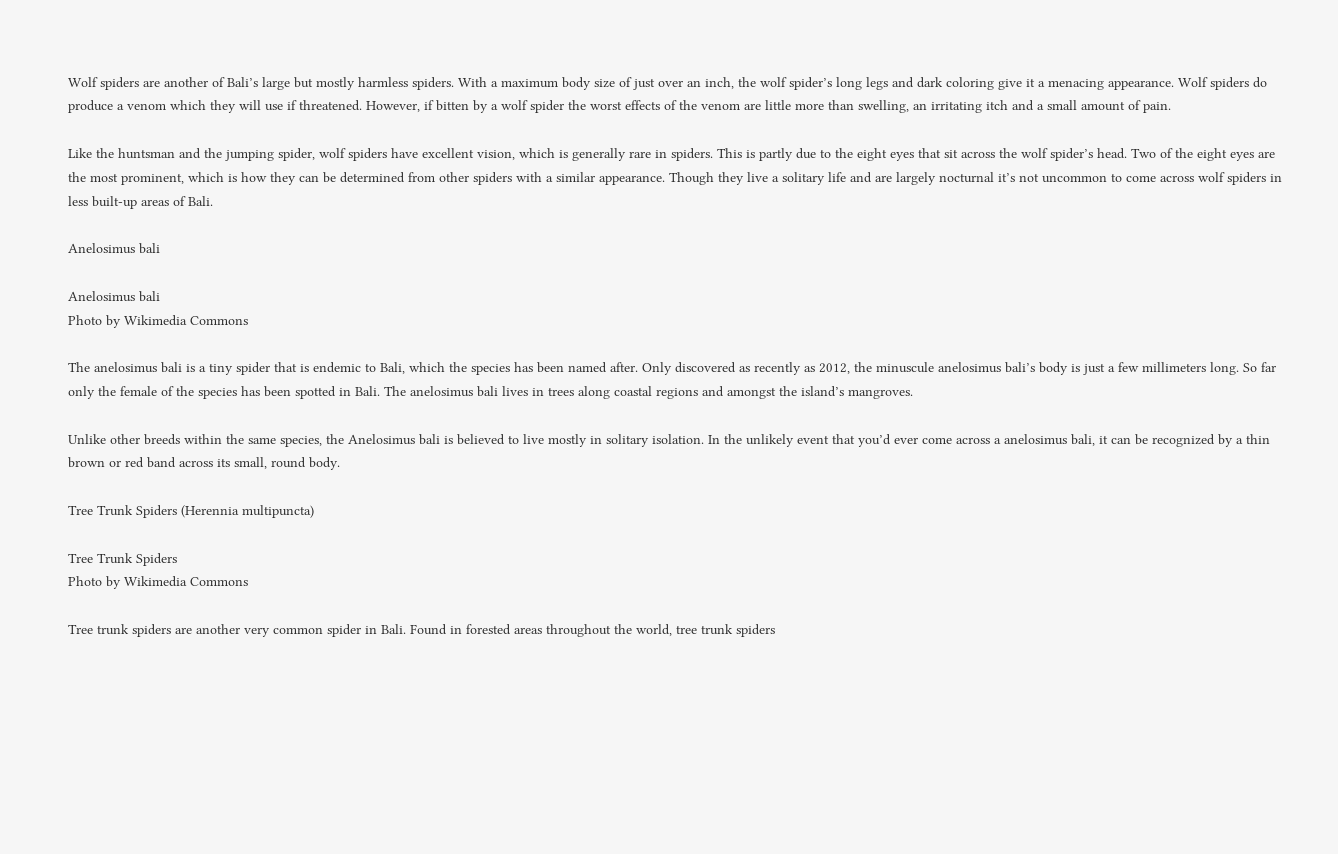Wolf spiders are another of Bali’s large but mostly harmless spiders. With a maximum body size of just over an inch, the wolf spider’s long legs and dark coloring give it a menacing appearance. Wolf spiders do produce a venom which they will use if threatened. However, if bitten by a wolf spider the worst effects of the venom are little more than swelling, an irritating itch and a small amount of pain.

Like the huntsman and the jumping spider, wolf spiders have excellent vision, which is generally rare in spiders. This is partly due to the eight eyes that sit across the wolf spider’s head. Two of the eight eyes are the most prominent, which is how they can be determined from other spiders with a similar appearance. Though they live a solitary life and are largely nocturnal it’s not uncommon to come across wolf spiders in less built-up areas of Bali.

Anelosimus bali

Anelosimus bali
Photo by Wikimedia Commons

The anelosimus bali is a tiny spider that is endemic to Bali, which the species has been named after. Only discovered as recently as 2012, the minuscule anelosimus bali’s body is just a few millimeters long. So far only the female of the species has been spotted in Bali. The anelosimus bali lives in trees along coastal regions and amongst the island’s mangroves.

Unlike other breeds within the same species, the Anelosimus bali is believed to live mostly in solitary isolation. In the unlikely event that you’d ever come across a anelosimus bali, it can be recognized by a thin brown or red band across its small, round body.

Tree Trunk Spiders (Herennia multipuncta)

Tree Trunk Spiders
Photo by Wikimedia Commons

Tree trunk spiders are another very common spider in Bali. Found in forested areas throughout the world, tree trunk spiders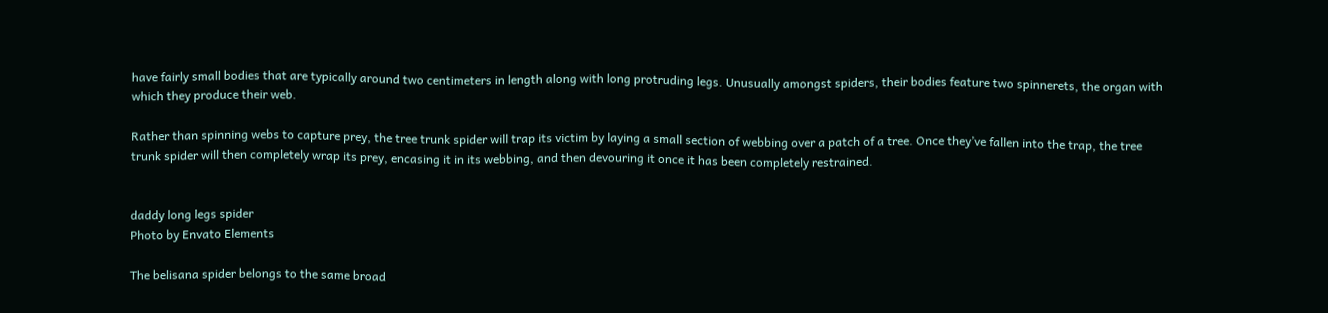have fairly small bodies that are typically around two centimeters in length along with long protruding legs. Unusually amongst spiders, their bodies feature two spinnerets, the organ with which they produce their web.

Rather than spinning webs to capture prey, the tree trunk spider will trap its victim by laying a small section of webbing over a patch of a tree. Once they’ve fallen into the trap, the tree trunk spider will then completely wrap its prey, encasing it in its webbing, and then devouring it once it has been completely restrained.


daddy long legs spider
Photo by Envato Elements

The belisana spider belongs to the same broad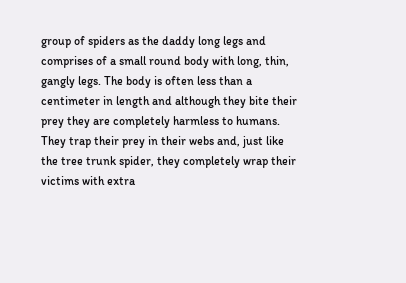group of spiders as the daddy long legs and comprises of a small round body with long, thin, gangly legs. The body is often less than a centimeter in length and although they bite their prey they are completely harmless to humans. They trap their prey in their webs and, just like the tree trunk spider, they completely wrap their victims with extra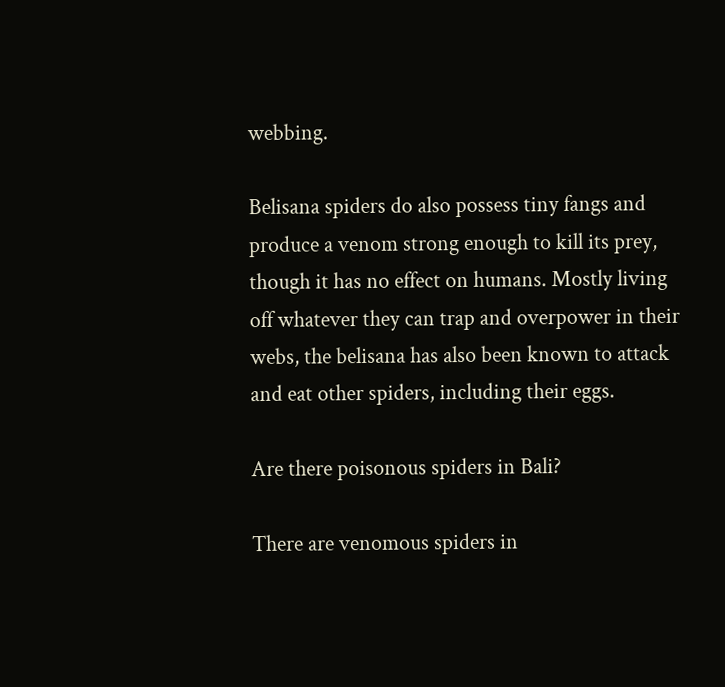webbing.

Belisana spiders do also possess tiny fangs and produce a venom strong enough to kill its prey, though it has no effect on humans. Mostly living off whatever they can trap and overpower in their webs, the belisana has also been known to attack and eat other spiders, including their eggs.

Are there poisonous spiders in Bali?

There are venomous spiders in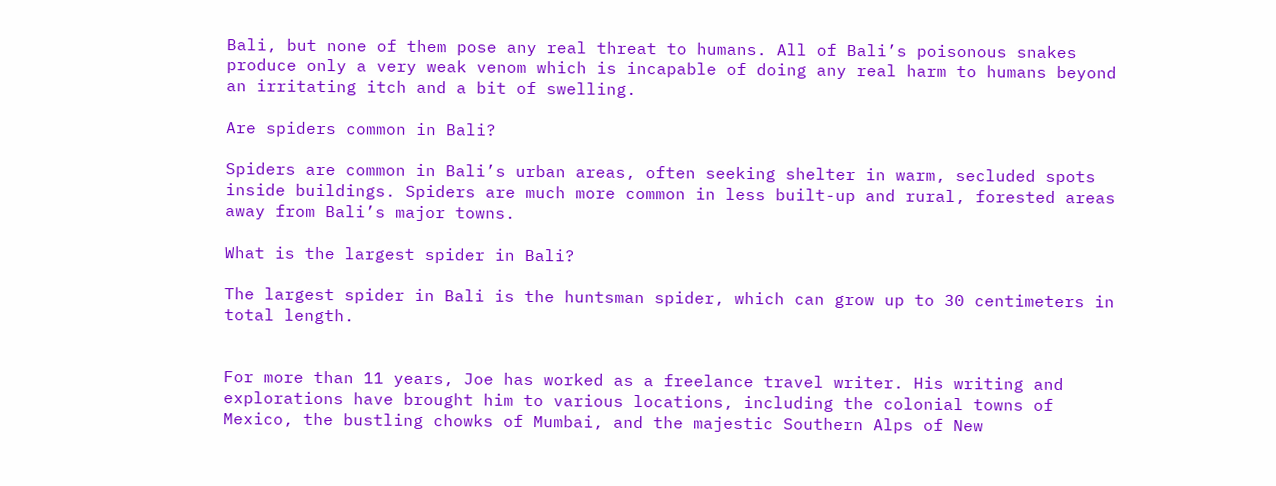Bali, but none of them pose any real threat to humans. All of Bali’s poisonous snakes produce only a very weak venom which is incapable of doing any real harm to humans beyond an irritating itch and a bit of swelling.

Are spiders common in Bali?

Spiders are common in Bali’s urban areas, often seeking shelter in warm, secluded spots inside buildings. Spiders are much more common in less built-up and rural, forested areas away from Bali’s major towns.

What is the largest spider in Bali?

The largest spider in Bali is the huntsman spider, which can grow up to 30 centimeters in total length.


For more than 11 years, Joe has worked as a freelance travel writer. His writing and explorations have brought him to various locations, including the colonial towns of Mexico, the bustling chowks of Mumbai, and the majestic Southern Alps of New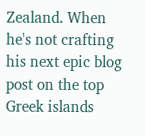Zealand. When he's not crafting his next epic blog post on the top Greek islands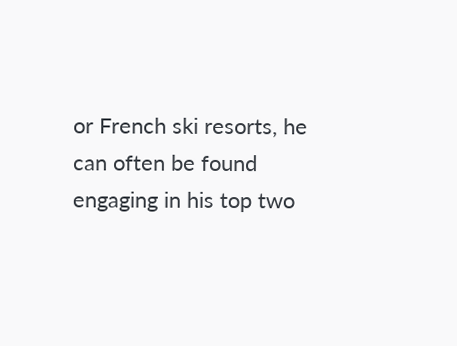or French ski resorts, he can often be found engaging in his top two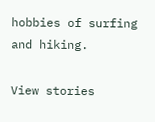hobbies of surfing and hiking.

View stories